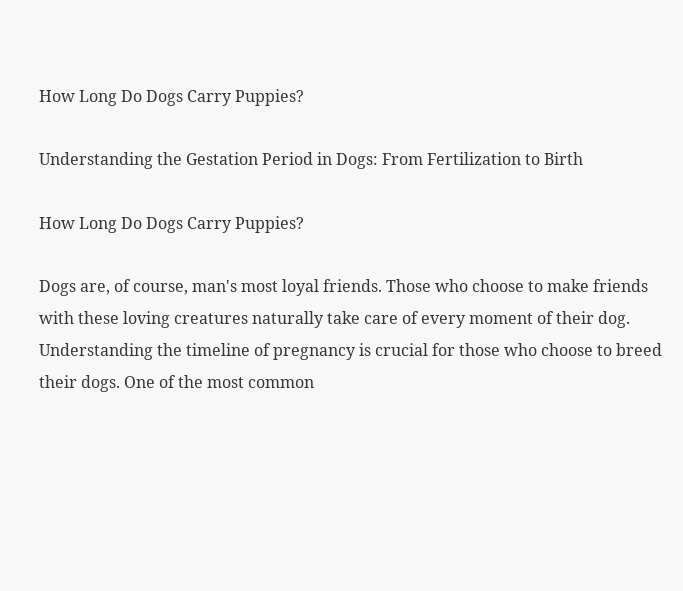How Long Do Dogs Carry Puppies?

Understanding the Gestation Period in Dogs: From Fertilization to Birth

How Long Do Dogs Carry Puppies?

Dogs are, of course, man's most loyal friends. Those who choose to make friends with these loving creatures naturally take care of every moment of their dog. Understanding the timeline of pregnancy is crucial for those who choose to breed their dogs. One of the most common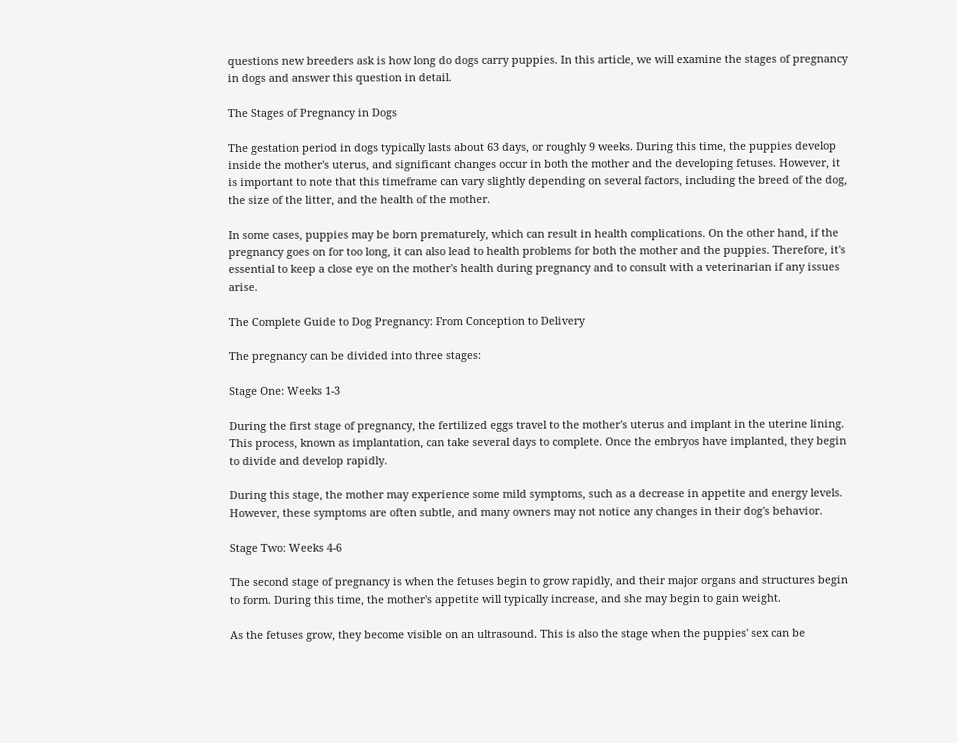questions new breeders ask is how long do dogs carry puppies. In this article, we will examine the stages of pregnancy in dogs and answer this question in detail.

The Stages of Pregnancy in Dogs

The gestation period in dogs typically lasts about 63 days, or roughly 9 weeks. During this time, the puppies develop inside the mother's uterus, and significant changes occur in both the mother and the developing fetuses. However, it is important to note that this timeframe can vary slightly depending on several factors, including the breed of the dog, the size of the litter, and the health of the mother.

In some cases, puppies may be born prematurely, which can result in health complications. On the other hand, if the pregnancy goes on for too long, it can also lead to health problems for both the mother and the puppies. Therefore, it's essential to keep a close eye on the mother's health during pregnancy and to consult with a veterinarian if any issues arise.

The Complete Guide to Dog Pregnancy: From Conception to Delivery

The pregnancy can be divided into three stages:

Stage One: Weeks 1-3

During the first stage of pregnancy, the fertilized eggs travel to the mother's uterus and implant in the uterine lining. This process, known as implantation, can take several days to complete. Once the embryos have implanted, they begin to divide and develop rapidly.

During this stage, the mother may experience some mild symptoms, such as a decrease in appetite and energy levels. However, these symptoms are often subtle, and many owners may not notice any changes in their dog's behavior.

Stage Two: Weeks 4-6

The second stage of pregnancy is when the fetuses begin to grow rapidly, and their major organs and structures begin to form. During this time, the mother's appetite will typically increase, and she may begin to gain weight.

As the fetuses grow, they become visible on an ultrasound. This is also the stage when the puppies' sex can be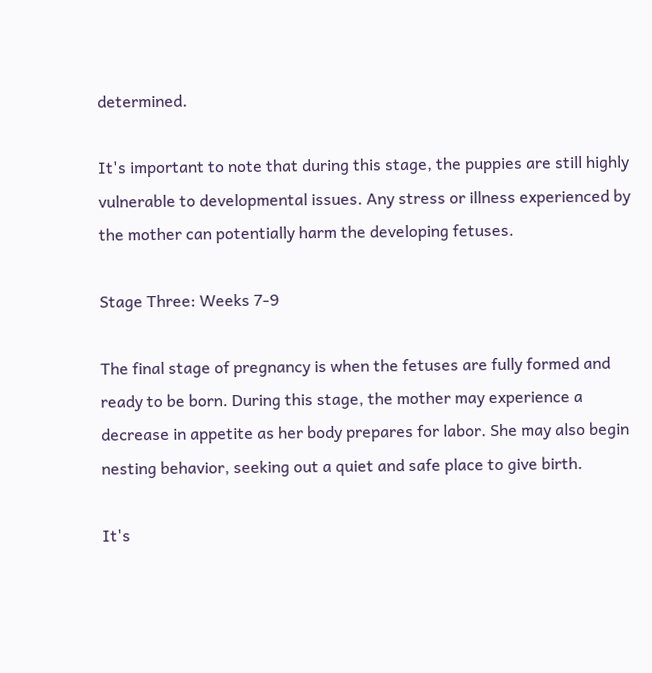determined.

It's important to note that during this stage, the puppies are still highly vulnerable to developmental issues. Any stress or illness experienced by the mother can potentially harm the developing fetuses.

Stage Three: Weeks 7-9

The final stage of pregnancy is when the fetuses are fully formed and ready to be born. During this stage, the mother may experience a decrease in appetite as her body prepares for labor. She may also begin nesting behavior, seeking out a quiet and safe place to give birth.

It's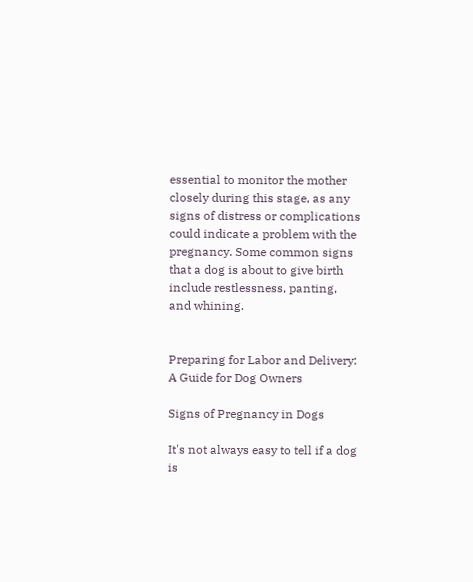essential to monitor the mother closely during this stage, as any signs of distress or complications could indicate a problem with the pregnancy. Some common signs that a dog is about to give birth include restlessness, panting, and whining.


Preparing for Labor and Delivery: A Guide for Dog Owners

Signs of Pregnancy in Dogs

It's not always easy to tell if a dog is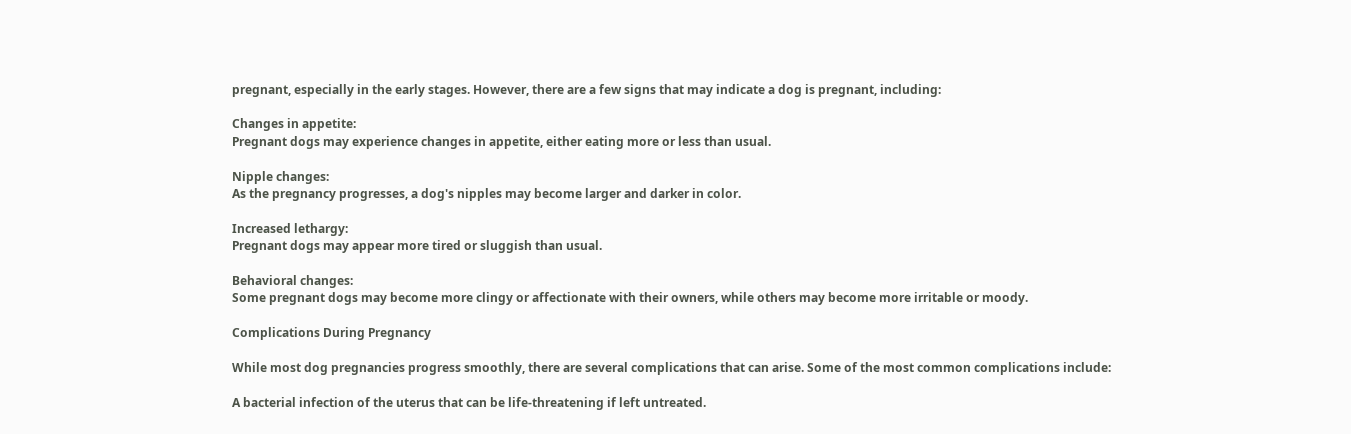pregnant, especially in the early stages. However, there are a few signs that may indicate a dog is pregnant, including:

Changes in appetite:
Pregnant dogs may experience changes in appetite, either eating more or less than usual.

Nipple changes:
As the pregnancy progresses, a dog's nipples may become larger and darker in color.

Increased lethargy:
Pregnant dogs may appear more tired or sluggish than usual.

Behavioral changes:
Some pregnant dogs may become more clingy or affectionate with their owners, while others may become more irritable or moody.

Complications During Pregnancy

While most dog pregnancies progress smoothly, there are several complications that can arise. Some of the most common complications include:

A bacterial infection of the uterus that can be life-threatening if left untreated.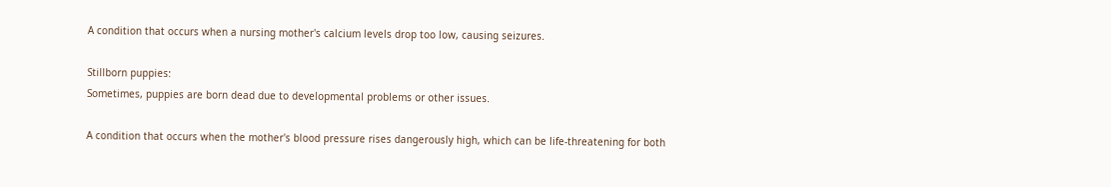A condition that occurs when a nursing mother's calcium levels drop too low, causing seizures.

Stillborn puppies:
Sometimes, puppies are born dead due to developmental problems or other issues.

A condition that occurs when the mother's blood pressure rises dangerously high, which can be life-threatening for both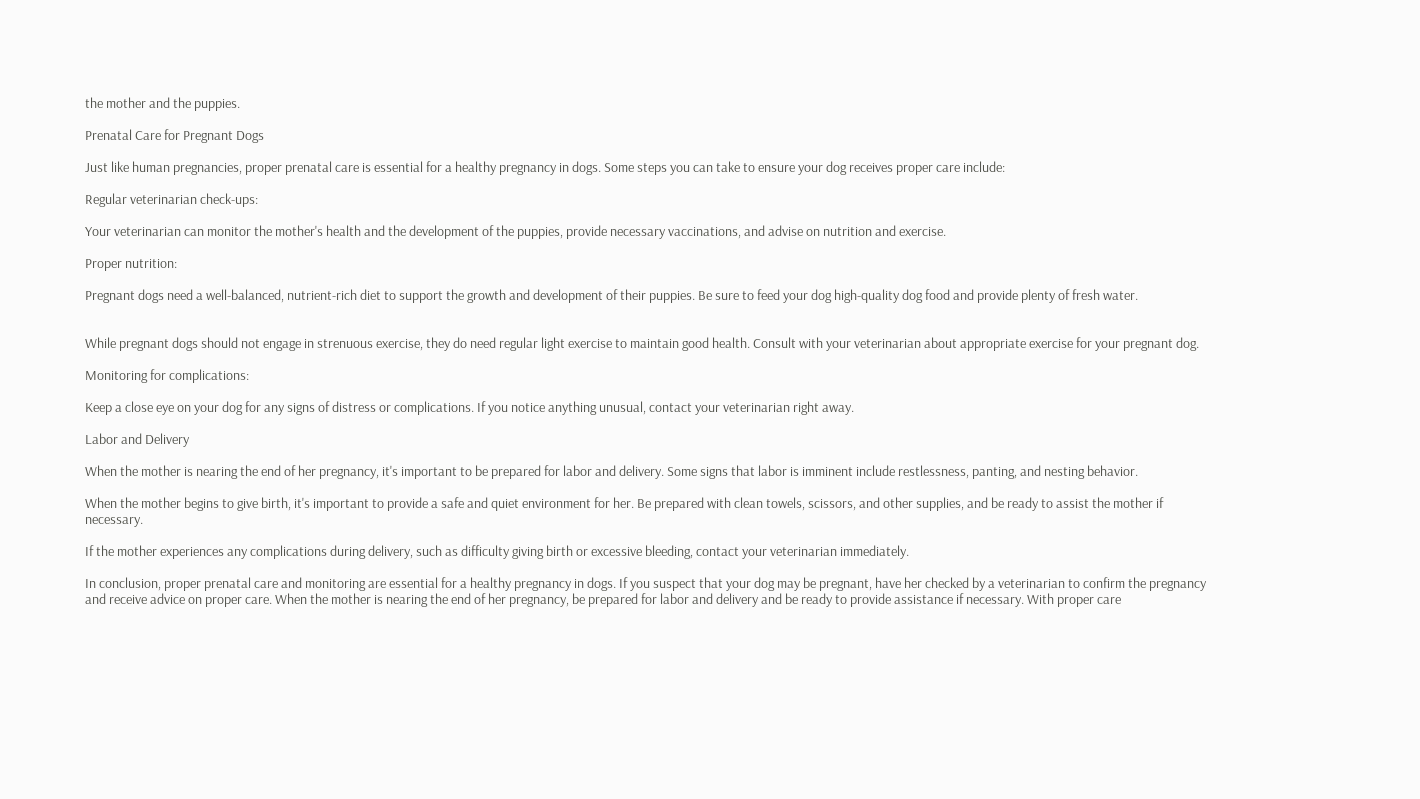the mother and the puppies.

Prenatal Care for Pregnant Dogs

Just like human pregnancies, proper prenatal care is essential for a healthy pregnancy in dogs. Some steps you can take to ensure your dog receives proper care include:

Regular veterinarian check-ups:

Your veterinarian can monitor the mother's health and the development of the puppies, provide necessary vaccinations, and advise on nutrition and exercise.

Proper nutrition:

Pregnant dogs need a well-balanced, nutrient-rich diet to support the growth and development of their puppies. Be sure to feed your dog high-quality dog food and provide plenty of fresh water.


While pregnant dogs should not engage in strenuous exercise, they do need regular light exercise to maintain good health. Consult with your veterinarian about appropriate exercise for your pregnant dog.

Monitoring for complications:

Keep a close eye on your dog for any signs of distress or complications. If you notice anything unusual, contact your veterinarian right away.

Labor and Delivery

When the mother is nearing the end of her pregnancy, it's important to be prepared for labor and delivery. Some signs that labor is imminent include restlessness, panting, and nesting behavior.

When the mother begins to give birth, it's important to provide a safe and quiet environment for her. Be prepared with clean towels, scissors, and other supplies, and be ready to assist the mother if necessary.

If the mother experiences any complications during delivery, such as difficulty giving birth or excessive bleeding, contact your veterinarian immediately.

In conclusion, proper prenatal care and monitoring are essential for a healthy pregnancy in dogs. If you suspect that your dog may be pregnant, have her checked by a veterinarian to confirm the pregnancy and receive advice on proper care. When the mother is nearing the end of her pregnancy, be prepared for labor and delivery and be ready to provide assistance if necessary. With proper care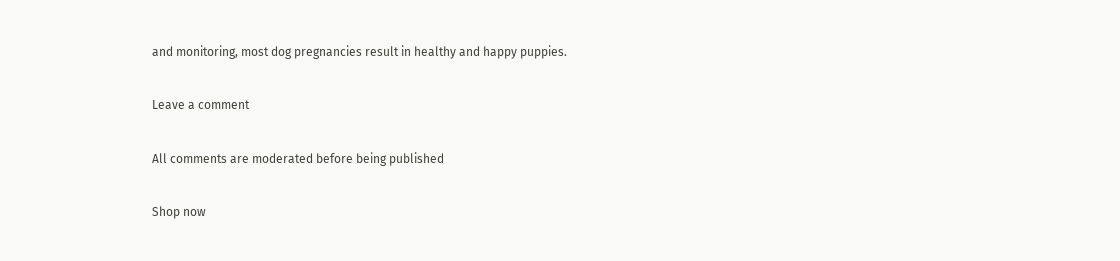and monitoring, most dog pregnancies result in healthy and happy puppies.

Leave a comment

All comments are moderated before being published

Shop now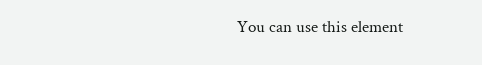You can use this element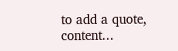to add a quote, content...